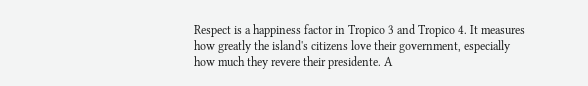Respect is a happiness factor in Tropico 3 and Tropico 4. It measures how greatly the island's citizens love their government, especially how much they revere their presidente. A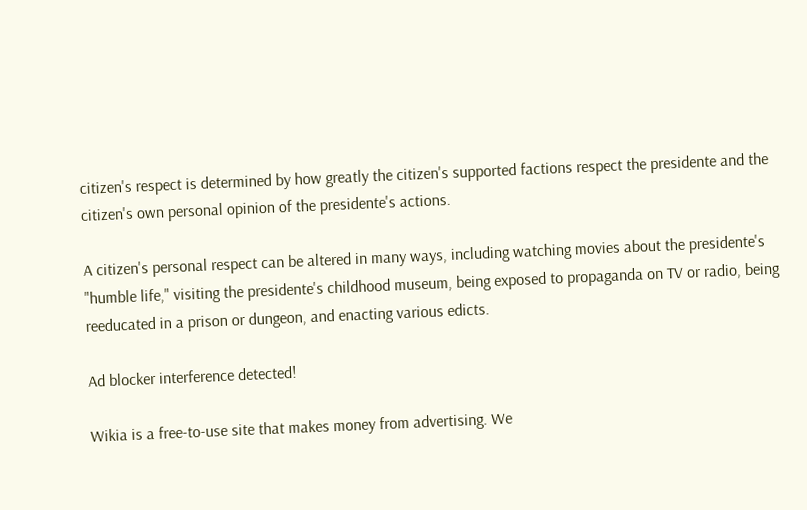citizen's respect is determined by how greatly the citizen's supported factions respect the presidente and the citizen's own personal opinion of the presidente's actions.

A citizen's personal respect can be altered in many ways, including watching movies about the presidente's "humble life," visiting the presidente's childhood museum, being exposed to propaganda on TV or radio, being reeducated in a prison or dungeon, and enacting various edicts.

Ad blocker interference detected!

Wikia is a free-to-use site that makes money from advertising. We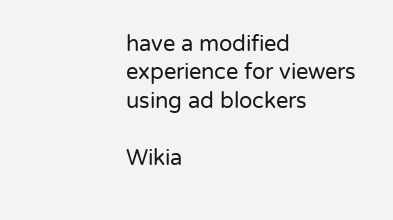have a modified experience for viewers using ad blockers

Wikia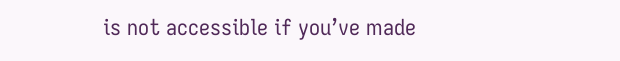is not accessible if you’ve made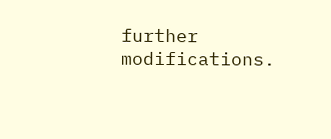further modifications.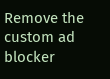Remove the custom ad blocker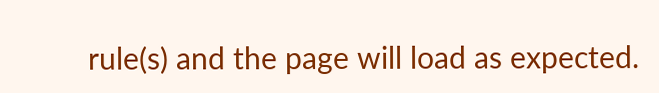rule(s) and the page will load as expected.